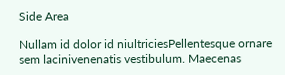Side Area

Nullam id dolor id niultriciesPellentesque ornare sem lacinivenenatis vestibulum. Maecenas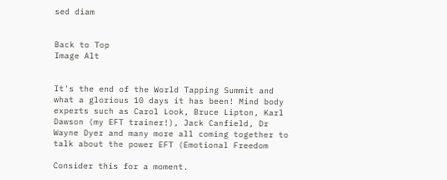sed diam


Back to Top
Image Alt


It's the end of the World Tapping Summit and what a glorious 10 days it has been! Mind body experts such as Carol Look, Bruce Lipton, Karl Dawson (my EFT trainer!), Jack Canfield, Dr Wayne Dyer and many more all coming together to talk about the power EFT (Emotional Freedom

Consider this for a moment.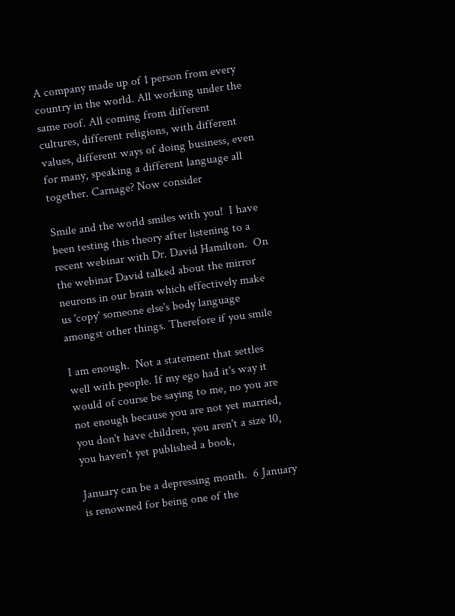A company made up of 1 person from every country in the world. All working under the same roof. All coming from different cultures, different religions, with different values, different ways of doing business, even for many, speaking a different language all together. Carnage? Now consider

Smile and the world smiles with you!  I have been testing this theory after listening to a recent webinar with Dr. David Hamilton.  On the webinar David talked about the mirror neurons in our brain which effectively make us 'copy' someone else's body language amongst other things. Therefore if you smile

I am enough.  Not a statement that settles well with people. If my ego had it's way it would of course be saying to me, no you are not enough because you are not yet married, you don't have children, you aren't a size 10, you haven't yet published a book,

January can be a depressing month.  6 January is renowned for being one of the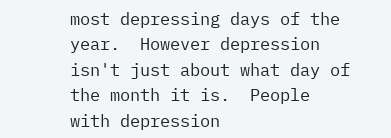most depressing days of the year.  However depression isn't just about what day of the month it is.  People with depression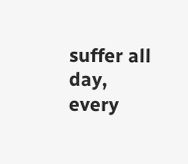suffer all day, every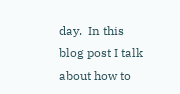day.  In this blog post I talk about how to